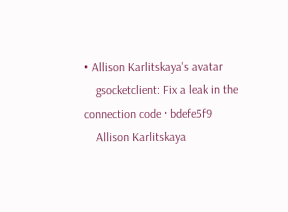• Allison Karlitskaya's avatar
    gsocketclient: Fix a leak in the connection code · bdefe5f9
    Allison Karlitskaya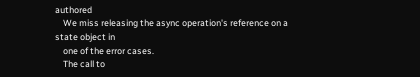authored
    We miss releasing the async operation's reference on a state object in
    one of the error cases.
    The call to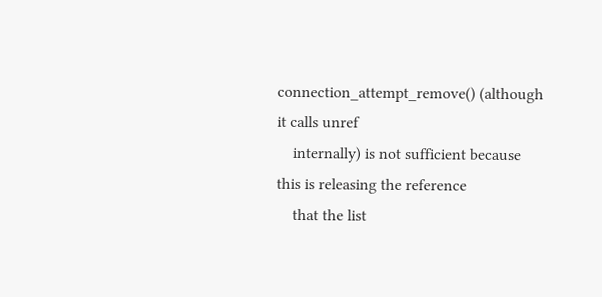connection_attempt_remove() (although it calls unref
    internally) is not sufficient because this is releasing the reference
    that the list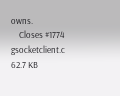owns.
    Closes #1774
gsocketclient.c 62.7 KB